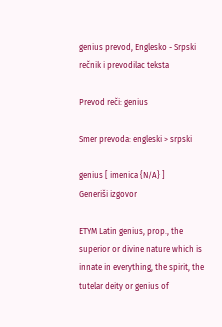genius prevod, Englesko - Srpski rečnik i prevodilac teksta

Prevod reči: genius

Smer prevoda: engleski > srpski

genius [ imenica {N/A} ]
Generiši izgovor

ETYM Latin genius, prop., the superior or divine nature which is innate in everything, the spirit, the tutelar deity or genius of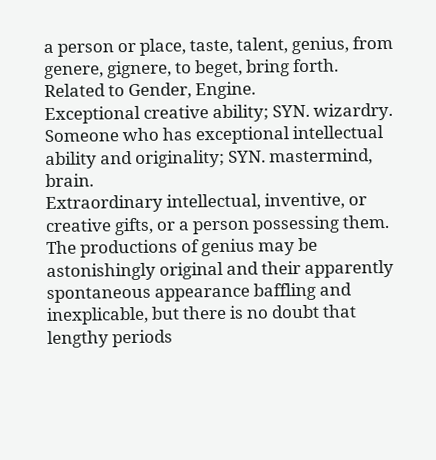a person or place, taste, talent, genius, from genere, gignere, to beget, bring forth. Related to Gender, Engine.
Exceptional creative ability; SYN. wizardry.
Someone who has exceptional intellectual ability and originality; SYN. mastermind, brain.
Extraordinary intellectual, inventive, or creative gifts, or a person possessing them. The productions of genius may be astonishingly original and their apparently spontaneous appearance baffling and inexplicable, but there is no doubt that lengthy periods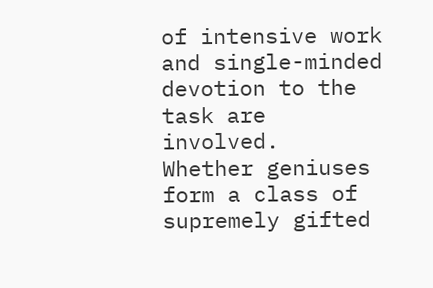of intensive work and single-minded devotion to the task are involved.
Whether geniuses form a class of supremely gifted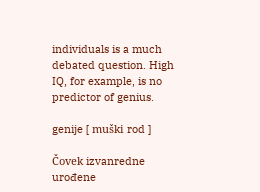individuals is a much debated question. High IQ, for example, is no predictor of genius.

genije [ muški rod ]

Čovek izvanredne urođene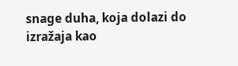snage duha, koja dolazi do izražaja kao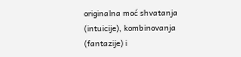originalna moć shvatanja (intuicije), kombinovanja (fantazije) i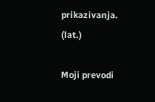prikazivanja. (lat.)

Moji prevodi